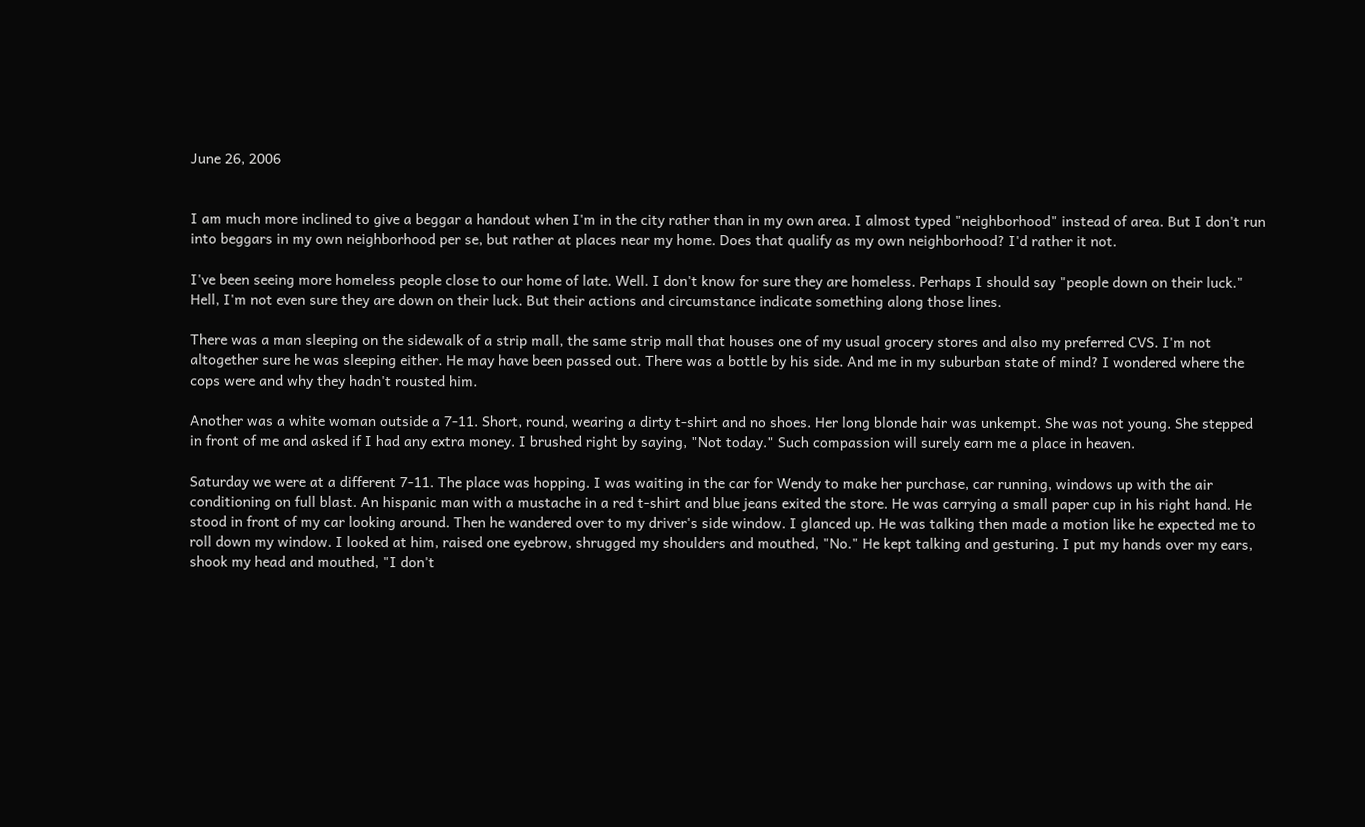June 26, 2006


I am much more inclined to give a beggar a handout when I'm in the city rather than in my own area. I almost typed "neighborhood" instead of area. But I don't run into beggars in my own neighborhood per se, but rather at places near my home. Does that qualify as my own neighborhood? I'd rather it not.

I've been seeing more homeless people close to our home of late. Well. I don't know for sure they are homeless. Perhaps I should say "people down on their luck." Hell, I'm not even sure they are down on their luck. But their actions and circumstance indicate something along those lines.

There was a man sleeping on the sidewalk of a strip mall, the same strip mall that houses one of my usual grocery stores and also my preferred CVS. I'm not altogether sure he was sleeping either. He may have been passed out. There was a bottle by his side. And me in my suburban state of mind? I wondered where the cops were and why they hadn't rousted him.

Another was a white woman outside a 7-11. Short, round, wearing a dirty t-shirt and no shoes. Her long blonde hair was unkempt. She was not young. She stepped in front of me and asked if I had any extra money. I brushed right by saying, "Not today." Such compassion will surely earn me a place in heaven.

Saturday we were at a different 7-11. The place was hopping. I was waiting in the car for Wendy to make her purchase, car running, windows up with the air conditioning on full blast. An hispanic man with a mustache in a red t-shirt and blue jeans exited the store. He was carrying a small paper cup in his right hand. He stood in front of my car looking around. Then he wandered over to my driver's side window. I glanced up. He was talking then made a motion like he expected me to roll down my window. I looked at him, raised one eyebrow, shrugged my shoulders and mouthed, "No." He kept talking and gesturing. I put my hands over my ears, shook my head and mouthed, "I don't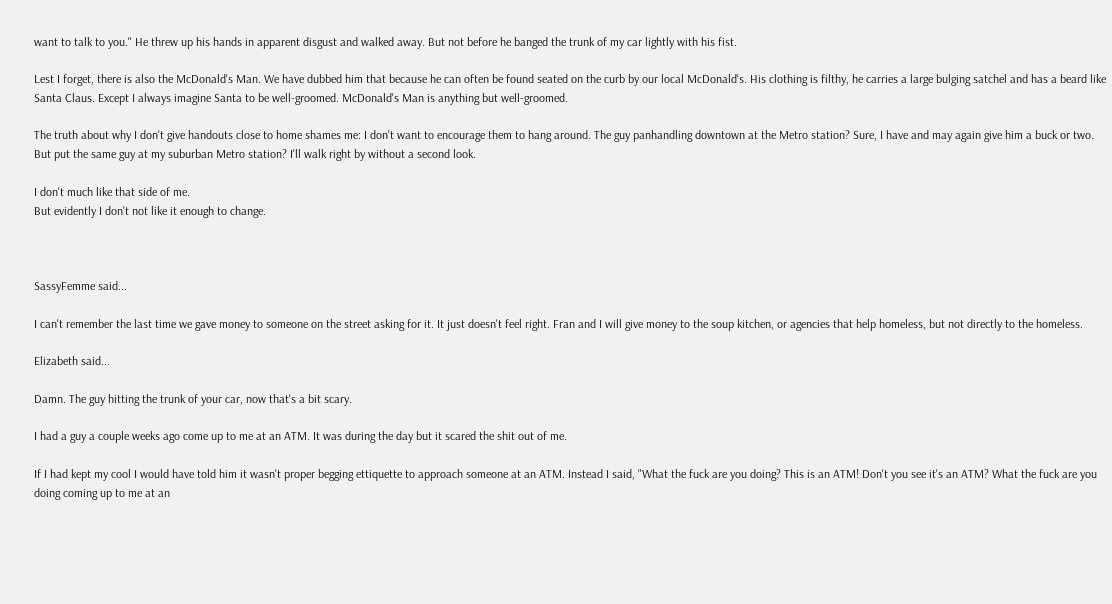want to talk to you." He threw up his hands in apparent disgust and walked away. But not before he banged the trunk of my car lightly with his fist.

Lest I forget, there is also the McDonald's Man. We have dubbed him that because he can often be found seated on the curb by our local McDonald's. His clothing is filthy, he carries a large bulging satchel and has a beard like Santa Claus. Except I always imagine Santa to be well-groomed. McDonald's Man is anything but well-groomed.

The truth about why I don't give handouts close to home shames me: I don't want to encourage them to hang around. The guy panhandling downtown at the Metro station? Sure, I have and may again give him a buck or two. But put the same guy at my suburban Metro station? I'll walk right by without a second look.

I don't much like that side of me.
But evidently I don't not like it enough to change.



SassyFemme said...

I can't remember the last time we gave money to someone on the street asking for it. It just doesn't feel right. Fran and I will give money to the soup kitchen, or agencies that help homeless, but not directly to the homeless.

Elizabeth said...

Damn. The guy hitting the trunk of your car, now that's a bit scary.

I had a guy a couple weeks ago come up to me at an ATM. It was during the day but it scared the shit out of me.

If I had kept my cool I would have told him it wasn't proper begging ettiquette to approach someone at an ATM. Instead I said, "What the fuck are you doing? This is an ATM! Don't you see it's an ATM? What the fuck are you doing coming up to me at an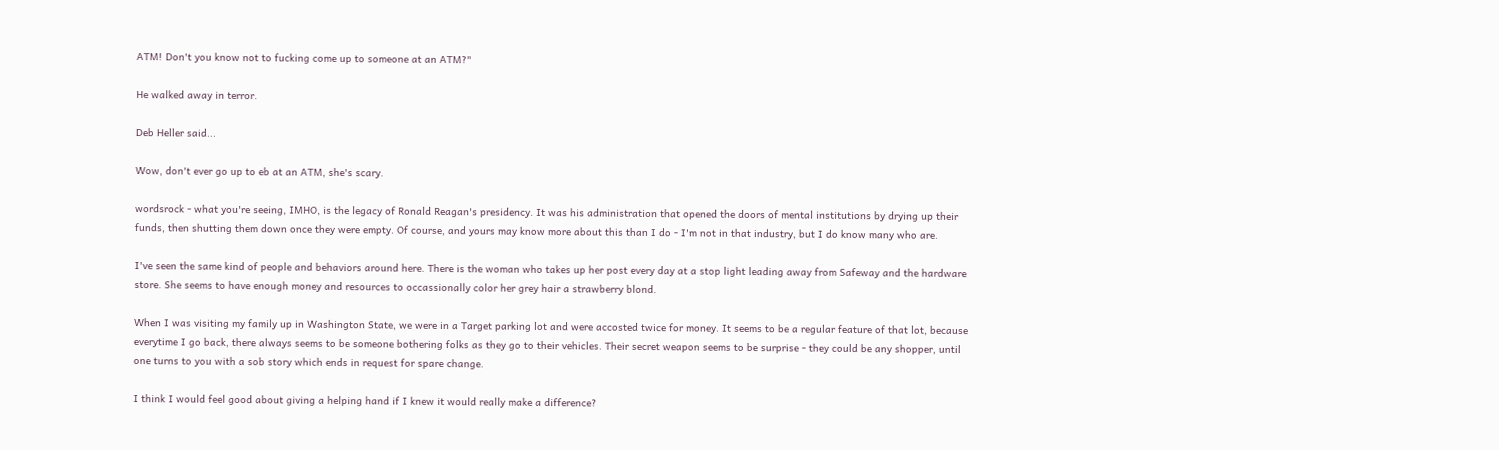ATM! Don't you know not to fucking come up to someone at an ATM?"

He walked away in terror.

Deb Heller said...

Wow, don't ever go up to eb at an ATM, she's scary.

wordsrock - what you're seeing, IMHO, is the legacy of Ronald Reagan's presidency. It was his administration that opened the doors of mental institutions by drying up their funds, then shutting them down once they were empty. Of course, and yours may know more about this than I do - I'm not in that industry, but I do know many who are.

I've seen the same kind of people and behaviors around here. There is the woman who takes up her post every day at a stop light leading away from Safeway and the hardware store. She seems to have enough money and resources to occassionally color her grey hair a strawberry blond.

When I was visiting my family up in Washington State, we were in a Target parking lot and were accosted twice for money. It seems to be a regular feature of that lot, because everytime I go back, there always seems to be someone bothering folks as they go to their vehicles. Their secret weapon seems to be surprise - they could be any shopper, until one turns to you with a sob story which ends in request for spare change.

I think I would feel good about giving a helping hand if I knew it would really make a difference?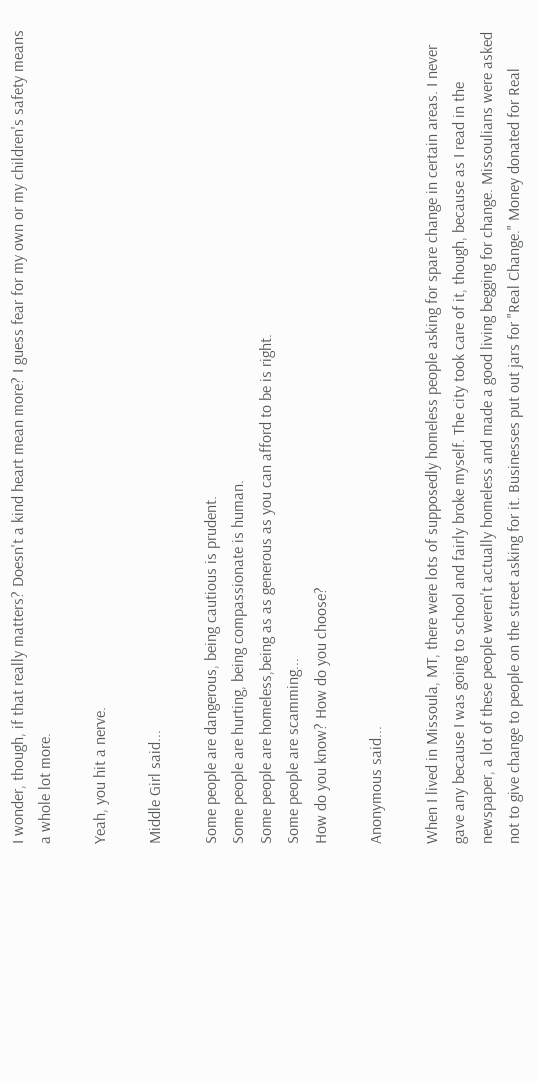I wonder, though, if that really matters? Doesn't a kind heart mean more? I guess fear for my own or my children's safety means a whole lot more.

Yeah, you hit a nerve.

Middle Girl said...

Some people are dangerous, being cautious is prudent.
Some people are hurting, being compassionate is human.
Some people are homeless,being as as generous as you can afford to be is right.
Some people are scamming...
How do you know? How do you choose?

Anonymous said...

When I lived in Missoula, MT, there were lots of supposedly homeless people asking for spare change in certain areas. I never gave any because I was going to school and fairly broke myself. The city took care of it, though, because as I read in the newspaper, a lot of these people weren't actually homeless and made a good living begging for change. Missoulians were asked not to give change to people on the street asking for it. Businesses put out jars for "Real Change." Money donated for Real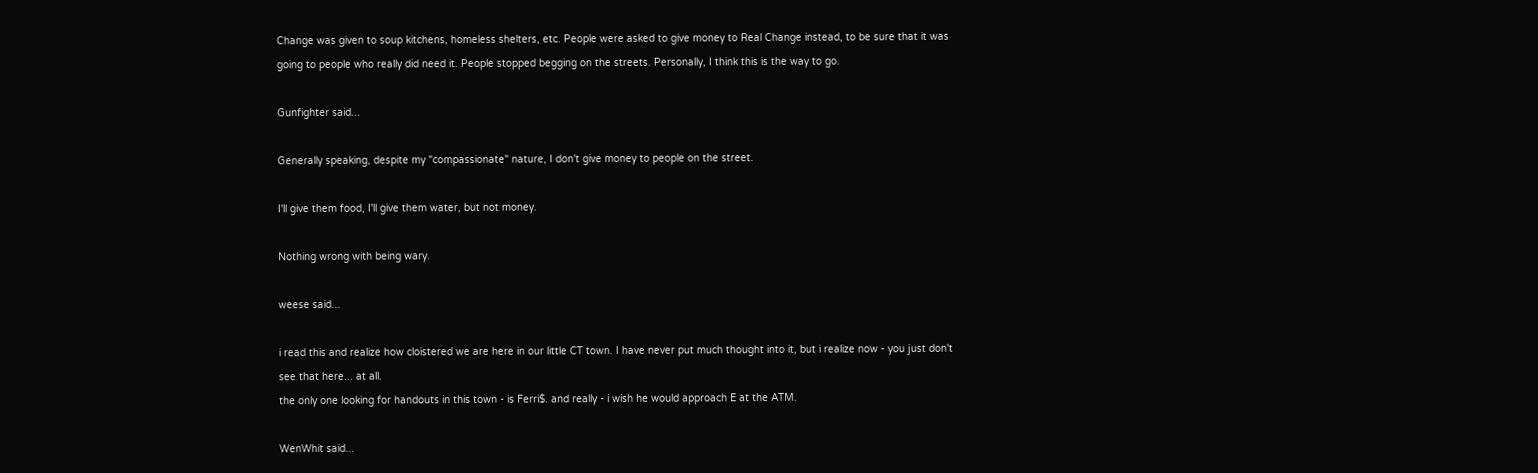Change was given to soup kitchens, homeless shelters, etc. People were asked to give money to Real Change instead, to be sure that it was going to people who really did need it. People stopped begging on the streets. Personally, I think this is the way to go.

Gunfighter said...

Generally speaking, despite my "compassionate" nature, I don't give money to people on the street.

I'll give them food, I'll give them water, but not money.

Nothing wrong with being wary.

weese said...

i read this and realize how cloistered we are here in our little CT town. I have never put much thought into it, but i realize now - you just don't see that here... at all.
the only one looking for handouts in this town - is Ferri$. and really - i wish he would approach E at the ATM.

WenWhit said...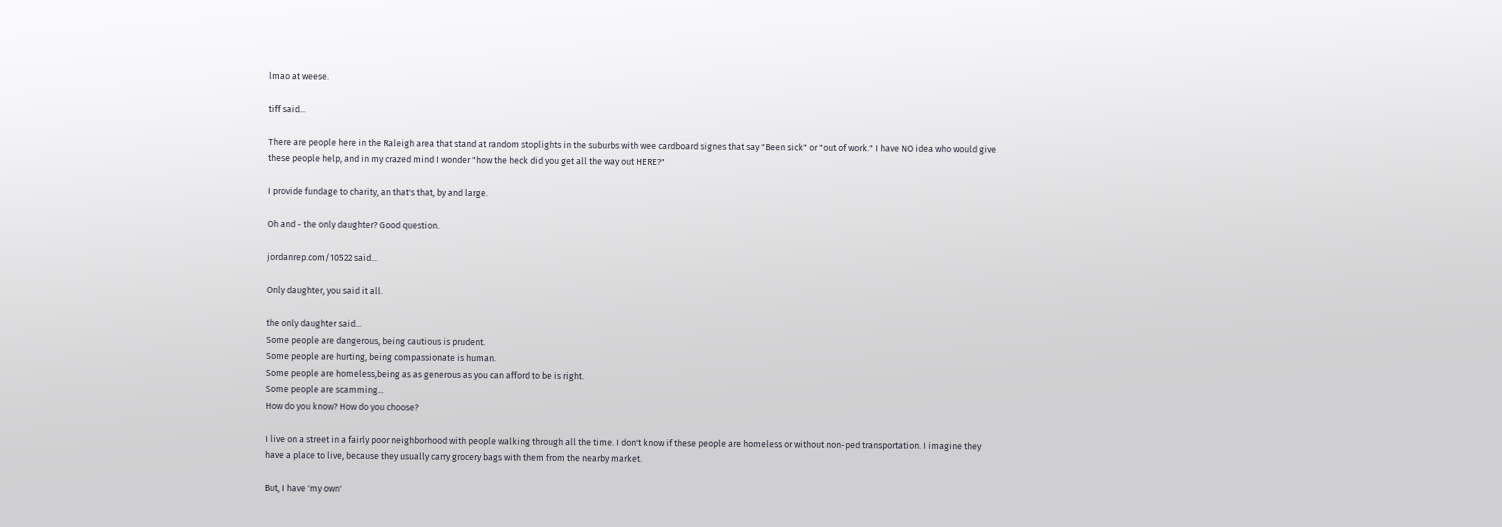lmao at weese.

tiff said...

There are people here in the Raleigh area that stand at random stoplights in the suburbs with wee cardboard signes that say "Been sick" or "out of work." I have NO idea who would give these people help, and in my crazed mind I wonder "how the heck did you get all the way out HERE?"

I provide fundage to charity, an that's that, by and large.

Oh and - the only daughter? Good question.

jordanrep.com/10522 said...

Only daughter, you said it all.

the only daughter said...
Some people are dangerous, being cautious is prudent.
Some people are hurting, being compassionate is human.
Some people are homeless,being as as generous as you can afford to be is right.
Some people are scamming...
How do you know? How do you choose?

I live on a street in a fairly poor neighborhood with people walking through all the time. I don't know if these people are homeless or without non-ped transportation. I imagine they have a place to live, because they usually carry grocery bags with them from the nearby market.

But, I have 'my own'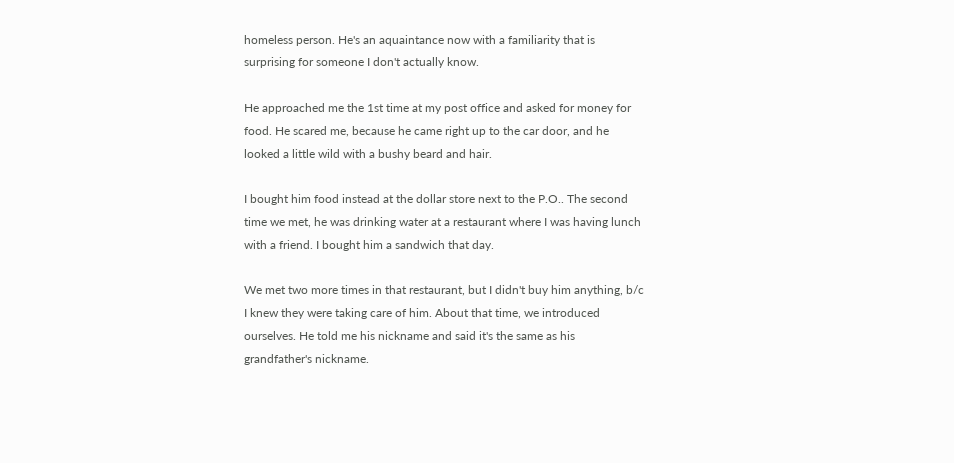homeless person. He's an aquaintance now with a familiarity that is surprising for someone I don't actually know.

He approached me the 1st time at my post office and asked for money for food. He scared me, because he came right up to the car door, and he looked a little wild with a bushy beard and hair.

I bought him food instead at the dollar store next to the P.O.. The second time we met, he was drinking water at a restaurant where I was having lunch with a friend. I bought him a sandwich that day.

We met two more times in that restaurant, but I didn't buy him anything, b/c I knew they were taking care of him. About that time, we introduced ourselves. He told me his nickname and said it's the same as his grandfather's nickname.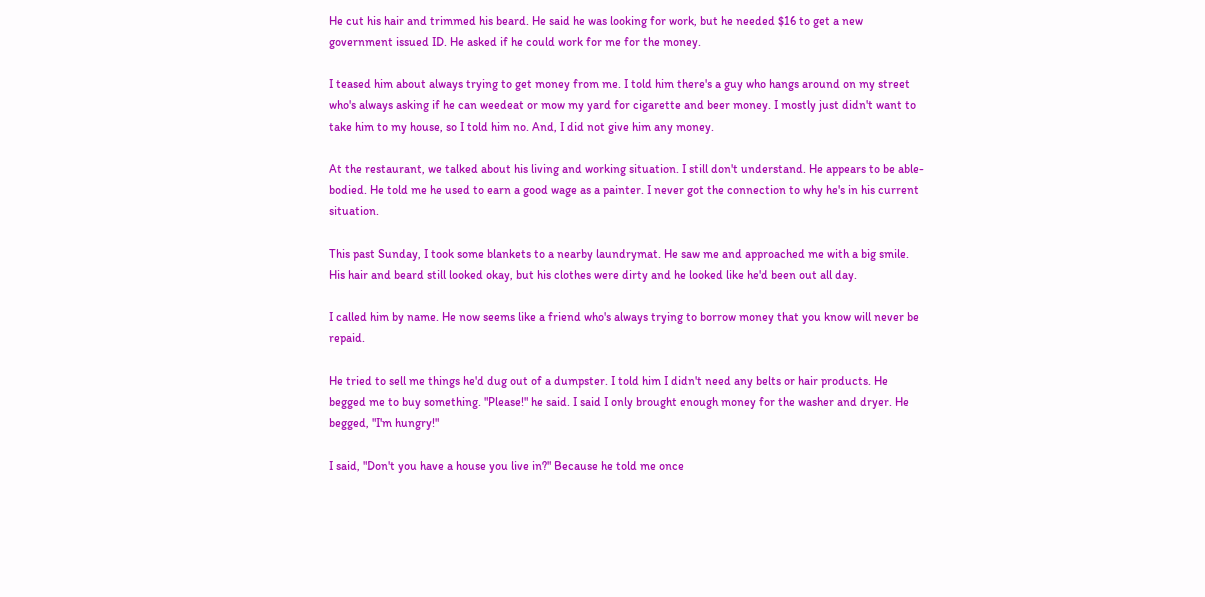He cut his hair and trimmed his beard. He said he was looking for work, but he needed $16 to get a new government issued ID. He asked if he could work for me for the money.

I teased him about always trying to get money from me. I told him there's a guy who hangs around on my street who's always asking if he can weedeat or mow my yard for cigarette and beer money. I mostly just didn't want to take him to my house, so I told him no. And, I did not give him any money.

At the restaurant, we talked about his living and working situation. I still don't understand. He appears to be able-bodied. He told me he used to earn a good wage as a painter. I never got the connection to why he's in his current situation.

This past Sunday, I took some blankets to a nearby laundrymat. He saw me and approached me with a big smile. His hair and beard still looked okay, but his clothes were dirty and he looked like he'd been out all day.

I called him by name. He now seems like a friend who's always trying to borrow money that you know will never be repaid.

He tried to sell me things he'd dug out of a dumpster. I told him I didn't need any belts or hair products. He begged me to buy something. "Please!" he said. I said I only brought enough money for the washer and dryer. He begged, "I'm hungry!"

I said, "Don't you have a house you live in?" Because he told me once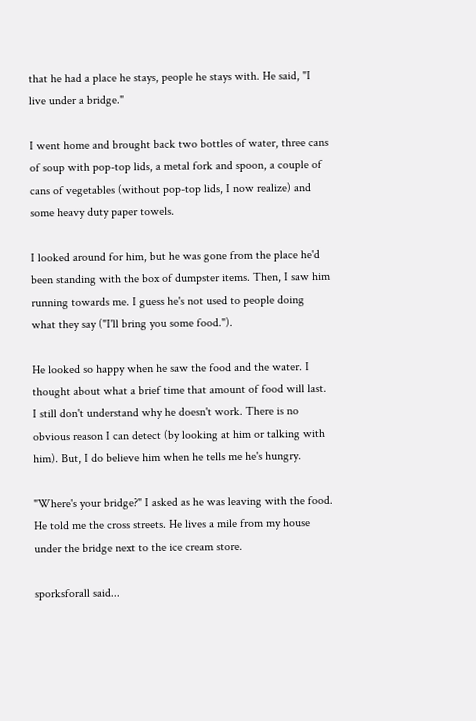that he had a place he stays, people he stays with. He said, "I live under a bridge."

I went home and brought back two bottles of water, three cans of soup with pop-top lids, a metal fork and spoon, a couple of cans of vegetables (without pop-top lids, I now realize) and some heavy duty paper towels.

I looked around for him, but he was gone from the place he'd been standing with the box of dumpster items. Then, I saw him running towards me. I guess he's not used to people doing what they say ("I'll bring you some food.").

He looked so happy when he saw the food and the water. I thought about what a brief time that amount of food will last. I still don't understand why he doesn't work. There is no obvious reason I can detect (by looking at him or talking with him). But, I do believe him when he tells me he's hungry.

"Where's your bridge?" I asked as he was leaving with the food. He told me the cross streets. He lives a mile from my house under the bridge next to the ice cream store.

sporksforall said...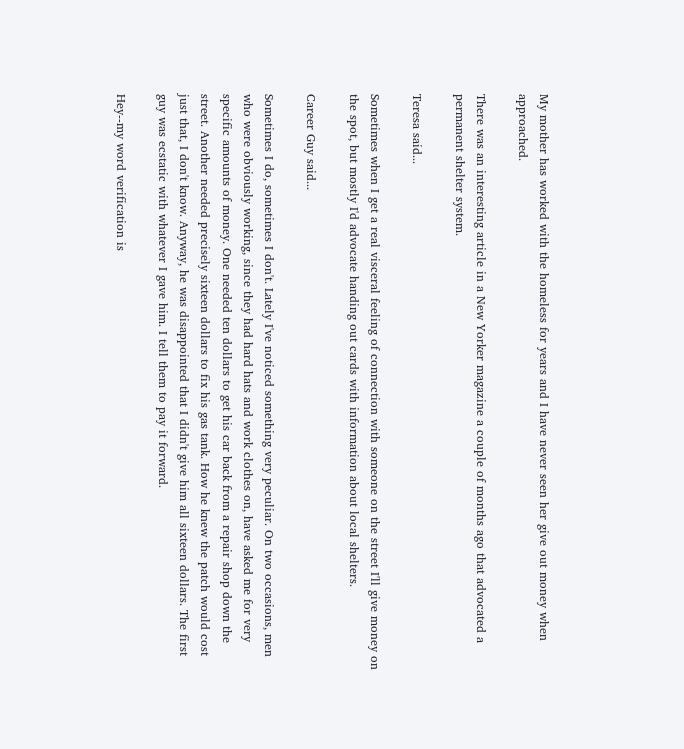My mother has worked with the homeless for years and I have never seen her give out money when approached.

There was an interesting article in a New Yorker magazine a couple of months ago that advocated a permanent shelter system.

Teresa said...

Sometimes when I get a real visceral feeling of connection with someone on the street I'll give money on the spot, but mostly I'd advocate handing out cards with information about local shelters.

Career Guy said...

Sometimes I do, sometimes I don't. Lately I've noticed something very peculiar. On two occasions, men who were obviously working, since they had hard hats and work clothes on, have asked me for very specific amounts of money. One needed ten dollars to get his car back from a repair shop down the street. Another needed precisely sixteen dollars to fix his gas tank. How he knew the patch would cost just that, I don't know. Anyway, he was disappointed that I didn't give him all sixteen dollars. The first guy was ecstatic with whatever I gave him. I tell them to pay it forward.

Hey--my word verification is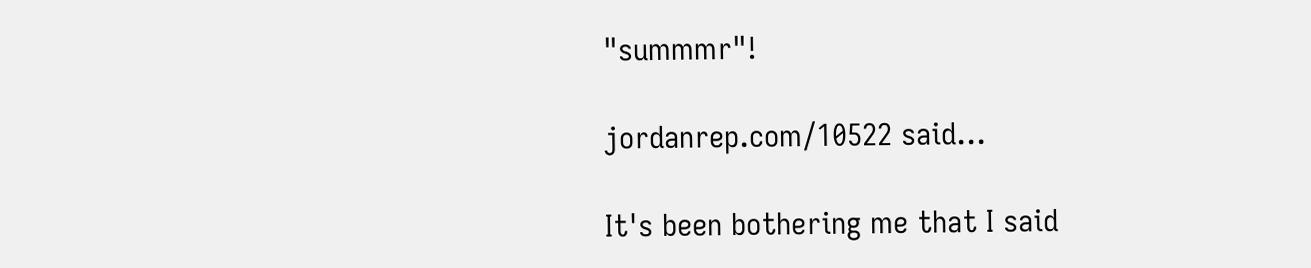"summmr"!

jordanrep.com/10522 said...

It's been bothering me that I said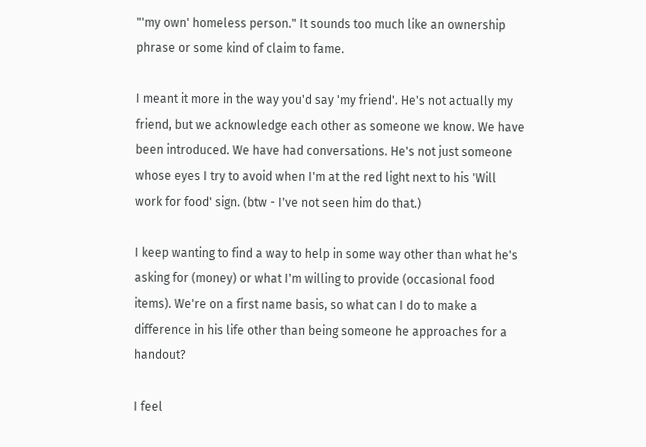"'my own' homeless person." It sounds too much like an ownership phrase or some kind of claim to fame.

I meant it more in the way you'd say 'my friend'. He's not actually my friend, but we acknowledge each other as someone we know. We have been introduced. We have had conversations. He's not just someone whose eyes I try to avoid when I'm at the red light next to his 'Will work for food' sign. (btw - I've not seen him do that.)

I keep wanting to find a way to help in some way other than what he's asking for (money) or what I'm willing to provide (occasional food items). We're on a first name basis, so what can I do to make a difference in his life other than being someone he approaches for a handout?

I feel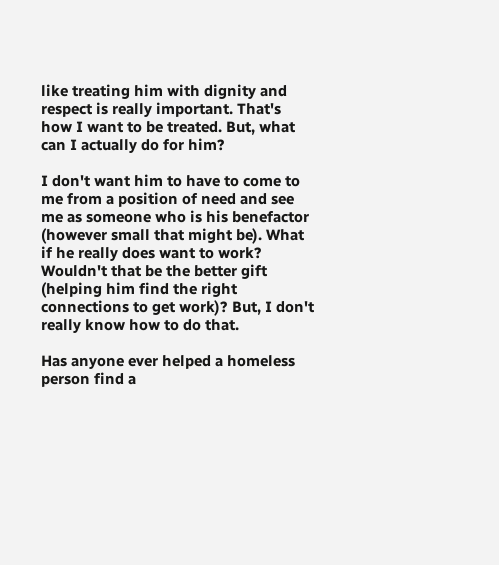like treating him with dignity and respect is really important. That's how I want to be treated. But, what can I actually do for him?

I don't want him to have to come to me from a position of need and see me as someone who is his benefactor (however small that might be). What if he really does want to work? Wouldn't that be the better gift (helping him find the right connections to get work)? But, I don't really know how to do that.

Has anyone ever helped a homeless person find a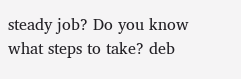steady job? Do you know what steps to take? deb